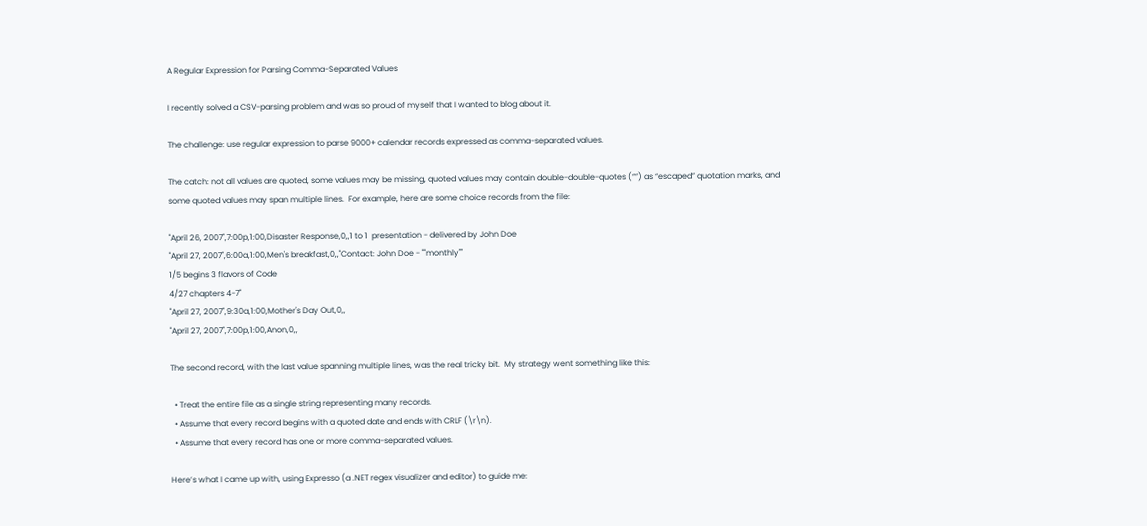A Regular Expression for Parsing Comma-Separated Values

I recently solved a CSV-parsing problem and was so proud of myself that I wanted to blog about it.

The challenge: use regular expression to parse 9000+ calendar records expressed as comma-separated values.

The catch: not all values are quoted, some values may be missing, quoted values may contain double-double-quotes (“”) as “escaped” quotation marks, and some quoted values may span multiple lines.  For example, here are some choice records from the file:

"April 26, 2007",7:00p,1:00,Disaster Response,0,,1 to 1  presentation - delivered by John Doe
"April 27, 2007",6:00a,1:00,Men's breakfast,0,,"Contact: John Doe - ""monthly""
1/5 begins 3 flavors of Code
4/27 chapters 4-7"
"April 27, 2007",9:30a,1:00,Mother's Day Out,0,,
"April 27, 2007",7:00p,1:00,Anon,0,,

The second record, with the last value spanning multiple lines, was the real tricky bit.  My strategy went something like this:

  • Treat the entire file as a single string representing many records.
  • Assume that every record begins with a quoted date and ends with CRLF (\r\n).
  • Assume that every record has one or more comma-separated values.

Here’s what I came up with, using Expresso (a .NET regex visualizer and editor) to guide me: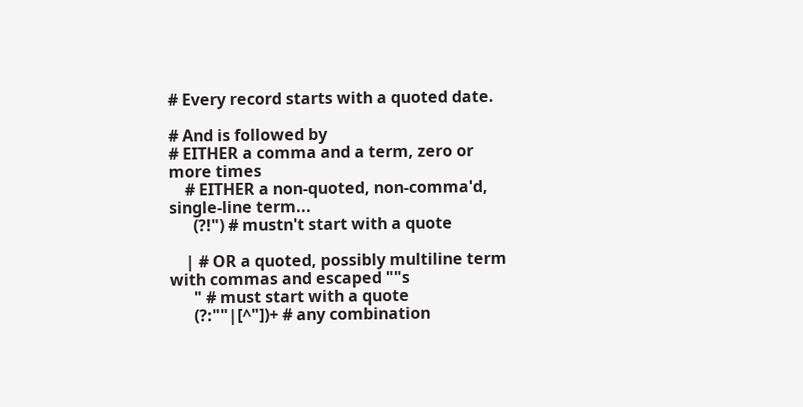# Every record starts with a quoted date.

# And is followed by
# EITHER a comma and a term, zero or more times
    # EITHER a non-quoted, non-comma'd, single-line term...
      (?!") # mustn't start with a quote

    | # OR a quoted, possibly multiline term with commas and escaped ""s
      " # must start with a quote
      (?:""|[^"])+ # any combination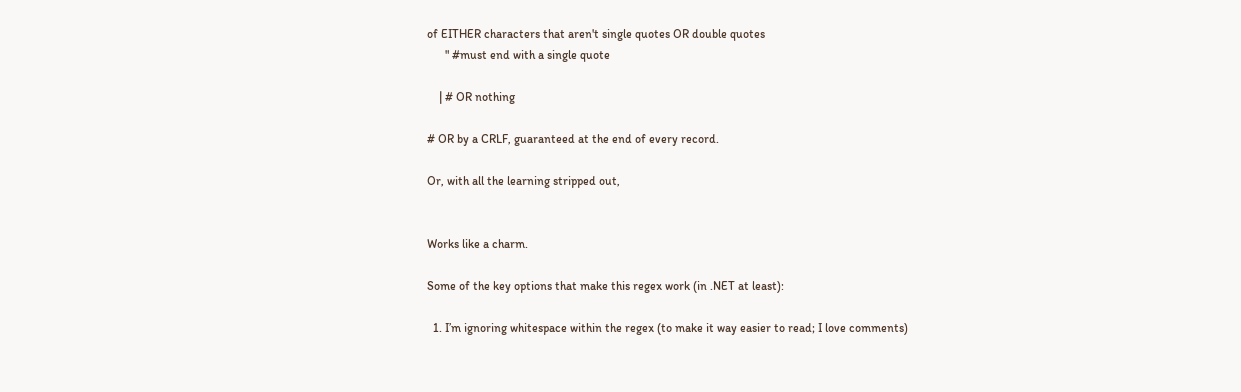of EITHER characters that aren't single quotes OR double quotes
      " #must end with a single quote

    | # OR nothing

# OR by a CRLF, guaranteed at the end of every record.

Or, with all the learning stripped out,


Works like a charm.

Some of the key options that make this regex work (in .NET at least):

  1. I’m ignoring whitespace within the regex (to make it way easier to read; I love comments)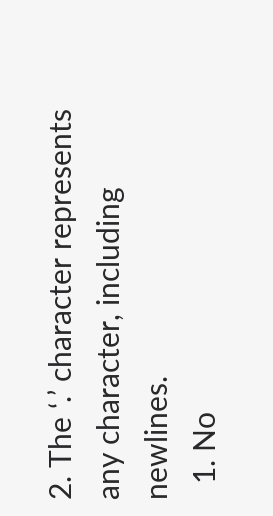2. The ‘.’ character represents any character, including newlines.
  1. No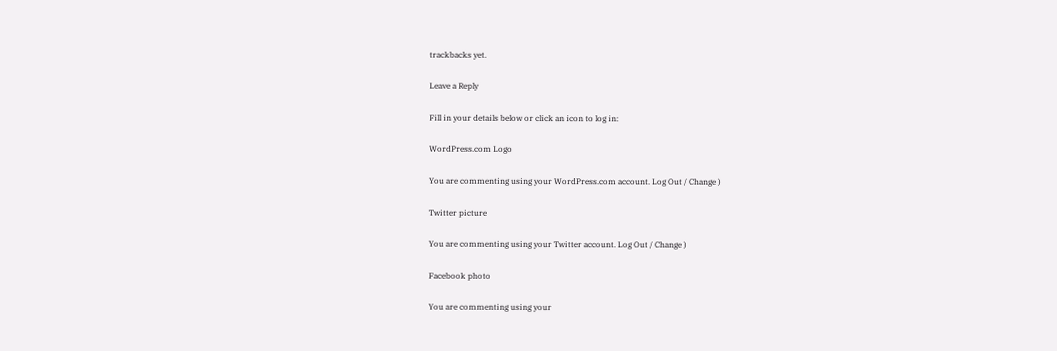trackbacks yet.

Leave a Reply

Fill in your details below or click an icon to log in:

WordPress.com Logo

You are commenting using your WordPress.com account. Log Out / Change )

Twitter picture

You are commenting using your Twitter account. Log Out / Change )

Facebook photo

You are commenting using your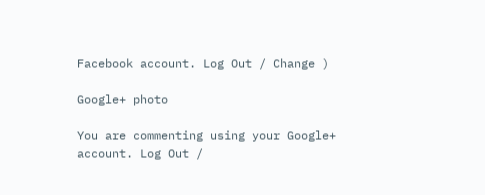Facebook account. Log Out / Change )

Google+ photo

You are commenting using your Google+ account. Log Out /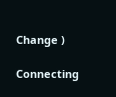Change )

Connecting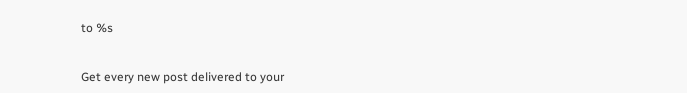to %s


Get every new post delivered to your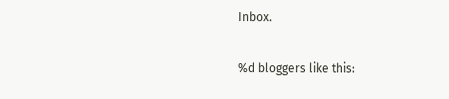Inbox.

%d bloggers like this: